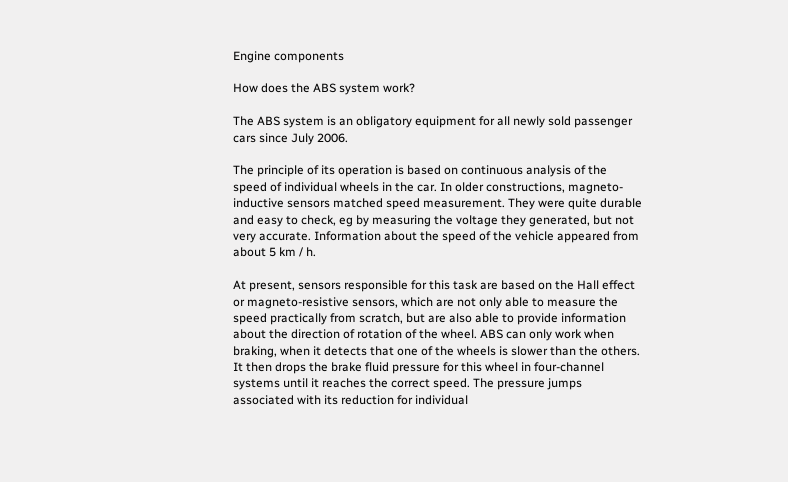Engine components

How does the ABS system work?

The ABS system is an obligatory equipment for all newly sold passenger cars since July 2006.

The principle of its operation is based on continuous analysis of the speed of individual wheels in the car. In older constructions, magneto-inductive sensors matched speed measurement. They were quite durable and easy to check, eg by measuring the voltage they generated, but not very accurate. Information about the speed of the vehicle appeared from about 5 km / h.

At present, sensors responsible for this task are based on the Hall effect or magneto-resistive sensors, which are not only able to measure the speed practically from scratch, but are also able to provide information about the direction of rotation of the wheel. ABS can only work when braking, when it detects that one of the wheels is slower than the others. It then drops the brake fluid pressure for this wheel in four-channel systems until it reaches the correct speed. The pressure jumps associated with its reduction for individual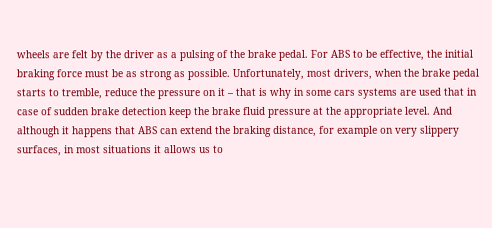wheels are felt by the driver as a pulsing of the brake pedal. For ABS to be effective, the initial braking force must be as strong as possible. Unfortunately, most drivers, when the brake pedal starts to tremble, reduce the pressure on it – that is why in some cars systems are used that in case of sudden brake detection keep the brake fluid pressure at the appropriate level. And although it happens that ABS can extend the braking distance, for example on very slippery surfaces, in most situations it allows us to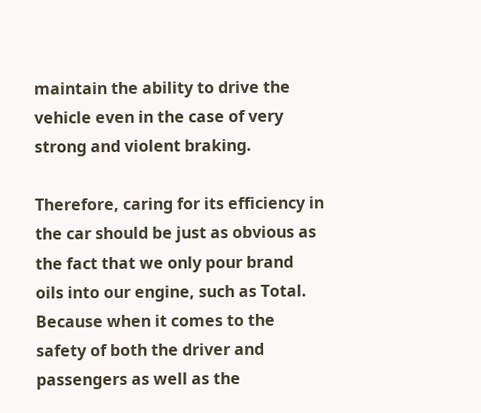maintain the ability to drive the vehicle even in the case of very strong and violent braking.

Therefore, caring for its efficiency in the car should be just as obvious as the fact that we only pour brand oils into our engine, such as Total. Because when it comes to the safety of both the driver and passengers as well as the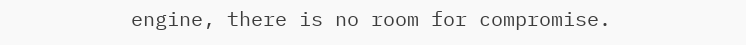engine, there is no room for compromise.